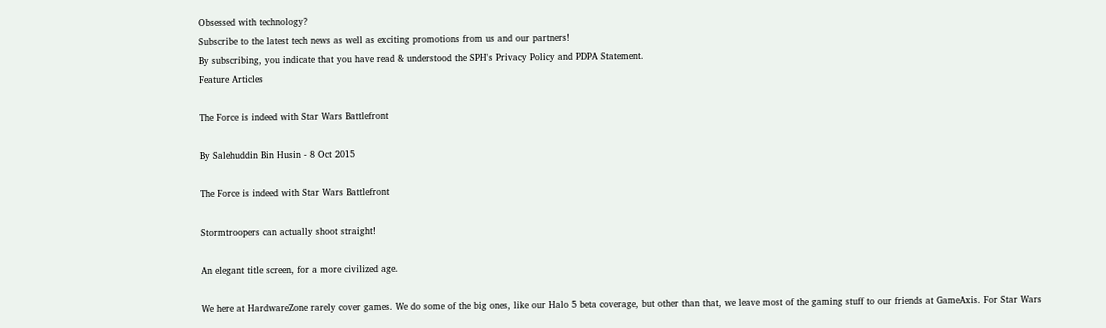Obsessed with technology?
Subscribe to the latest tech news as well as exciting promotions from us and our partners!
By subscribing, you indicate that you have read & understood the SPH's Privacy Policy and PDPA Statement.
Feature Articles

The Force is indeed with Star Wars Battlefront

By Salehuddin Bin Husin - 8 Oct 2015

The Force is indeed with Star Wars Battlefront

Stormtroopers can actually shoot straight!

An elegant title screen, for a more civilized age.

We here at HardwareZone rarely cover games. We do some of the big ones, like our Halo 5 beta coverage, but other than that, we leave most of the gaming stuff to our friends at GameAxis. For Star Wars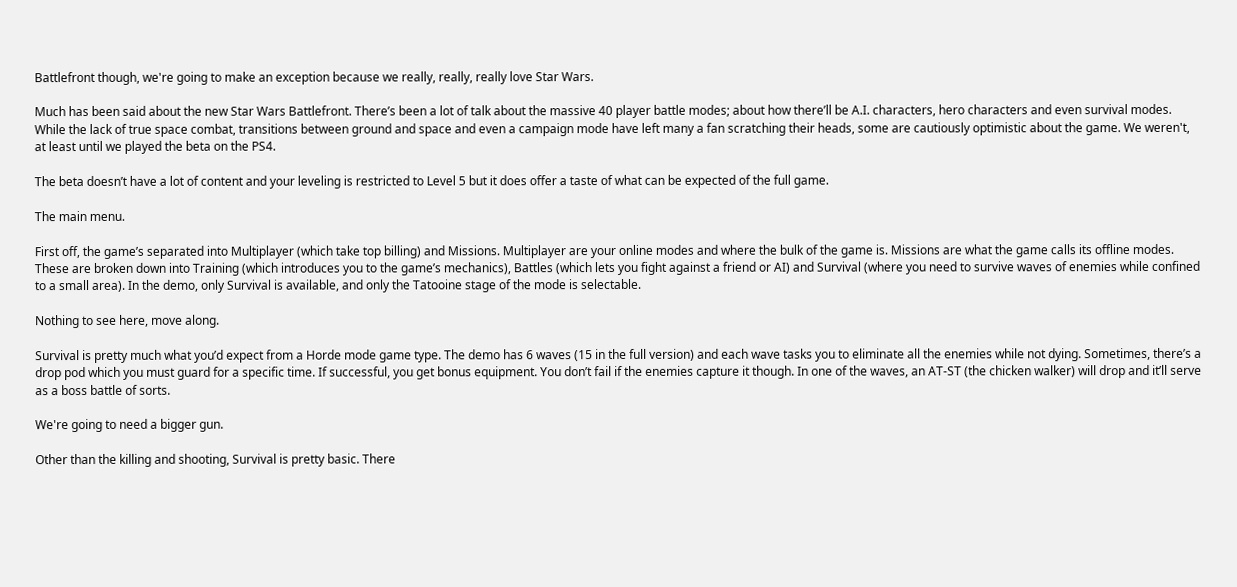Battlefront though, we're going to make an exception because we really, really, really love Star Wars.

Much has been said about the new Star Wars Battlefront. There’s been a lot of talk about the massive 40 player battle modes; about how there’ll be A.I. characters, hero characters and even survival modes. While the lack of true space combat, transitions between ground and space and even a campaign mode have left many a fan scratching their heads, some are cautiously optimistic about the game. We weren't, at least until we played the beta on the PS4.

The beta doesn’t have a lot of content and your leveling is restricted to Level 5 but it does offer a taste of what can be expected of the full game.

The main menu.

First off, the game’s separated into Multiplayer (which take top billing) and Missions. Multiplayer are your online modes and where the bulk of the game is. Missions are what the game calls its offline modes. These are broken down into Training (which introduces you to the game’s mechanics), Battles (which lets you fight against a friend or AI) and Survival (where you need to survive waves of enemies while confined to a small area). In the demo, only Survival is available, and only the Tatooine stage of the mode is selectable.

Nothing to see here, move along.

Survival is pretty much what you’d expect from a Horde mode game type. The demo has 6 waves (15 in the full version) and each wave tasks you to eliminate all the enemies while not dying. Sometimes, there’s a drop pod which you must guard for a specific time. If successful, you get bonus equipment. You don’t fail if the enemies capture it though. In one of the waves, an AT-ST (the chicken walker) will drop and it’ll serve as a boss battle of sorts.

We're going to need a bigger gun.

Other than the killing and shooting, Survival is pretty basic. There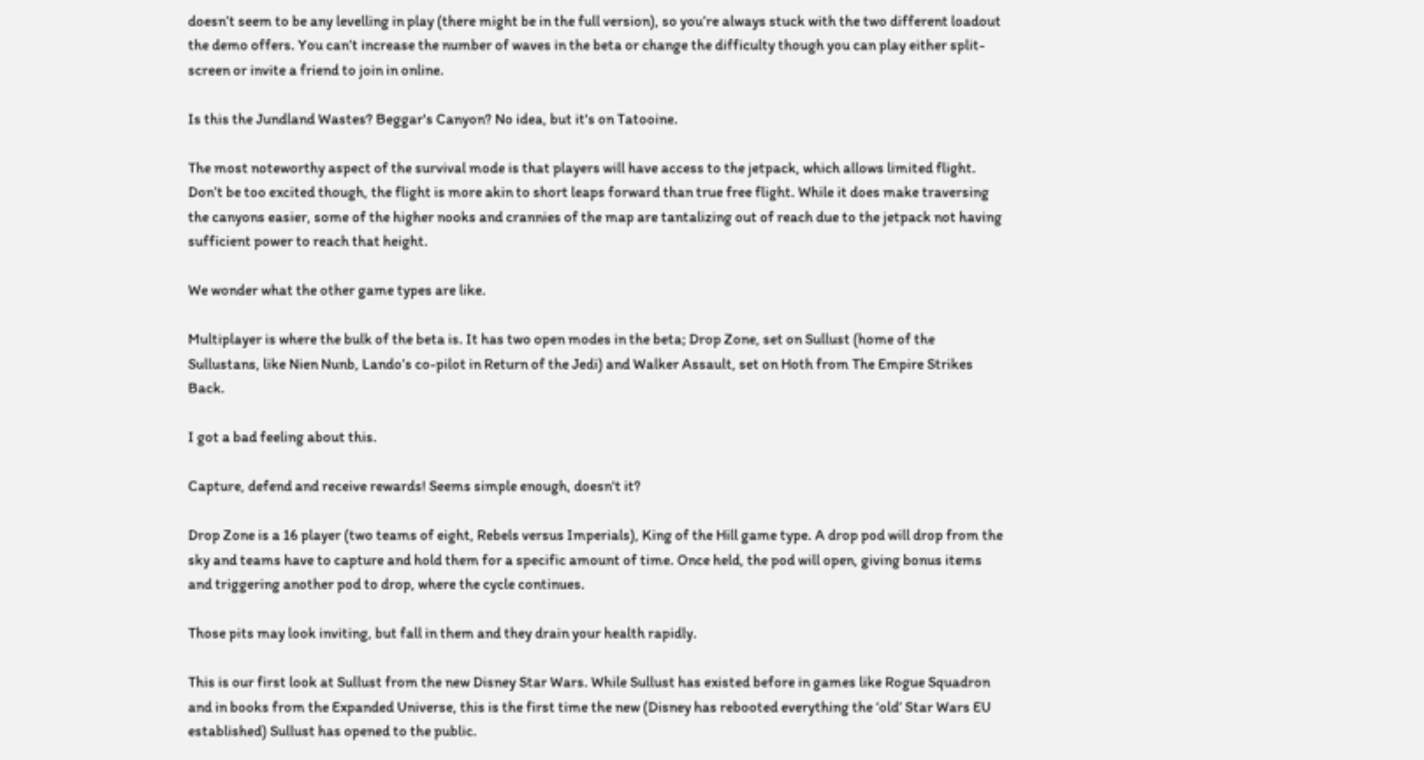doesn’t seem to be any levelling in play (there might be in the full version), so you’re always stuck with the two different loadout the demo offers. You can’t increase the number of waves in the beta or change the difficulty though you can play either split-screen or invite a friend to join in online.

Is this the Jundland Wastes? Beggar's Canyon? No idea, but it's on Tatooine.

The most noteworthy aspect of the survival mode is that players will have access to the jetpack, which allows limited flight. Don’t be too excited though, the flight is more akin to short leaps forward than true free flight. While it does make traversing the canyons easier, some of the higher nooks and crannies of the map are tantalizing out of reach due to the jetpack not having sufficient power to reach that height.

We wonder what the other game types are like.

Multiplayer is where the bulk of the beta is. It has two open modes in the beta; Drop Zone, set on Sullust (home of the Sullustans, like Nien Nunb, Lando’s co-pilot in Return of the Jedi) and Walker Assault, set on Hoth from The Empire Strikes Back.

I got a bad feeling about this.

Capture, defend and receive rewards! Seems simple enough, doesn't it?

Drop Zone is a 16 player (two teams of eight, Rebels versus Imperials), King of the Hill game type. A drop pod will drop from the sky and teams have to capture and hold them for a specific amount of time. Once held, the pod will open, giving bonus items and triggering another pod to drop, where the cycle continues.

Those pits may look inviting, but fall in them and they drain your health rapidly.

This is our first look at Sullust from the new Disney Star Wars. While Sullust has existed before in games like Rogue Squadron and in books from the Expanded Universe, this is the first time the new (Disney has rebooted everything the ‘old’ Star Wars EU established) Sullust has opened to the public.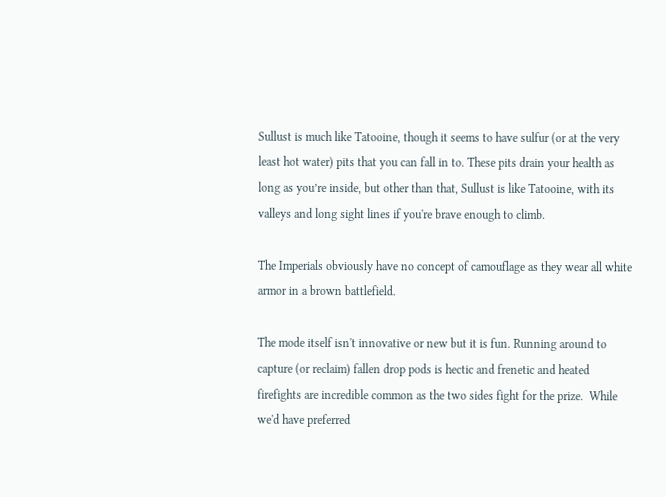Sullust is much like Tatooine, though it seems to have sulfur (or at the very least hot water) pits that you can fall in to. These pits drain your health as long as you’re inside, but other than that, Sullust is like Tatooine, with its valleys and long sight lines if you're brave enough to climb.

The Imperials obviously have no concept of camouflage as they wear all white armor in a brown battlefield.

The mode itself isn't innovative or new but it is fun. Running around to capture (or reclaim) fallen drop pods is hectic and frenetic and heated firefights are incredible common as the two sides fight for the prize.  While we'd have preferred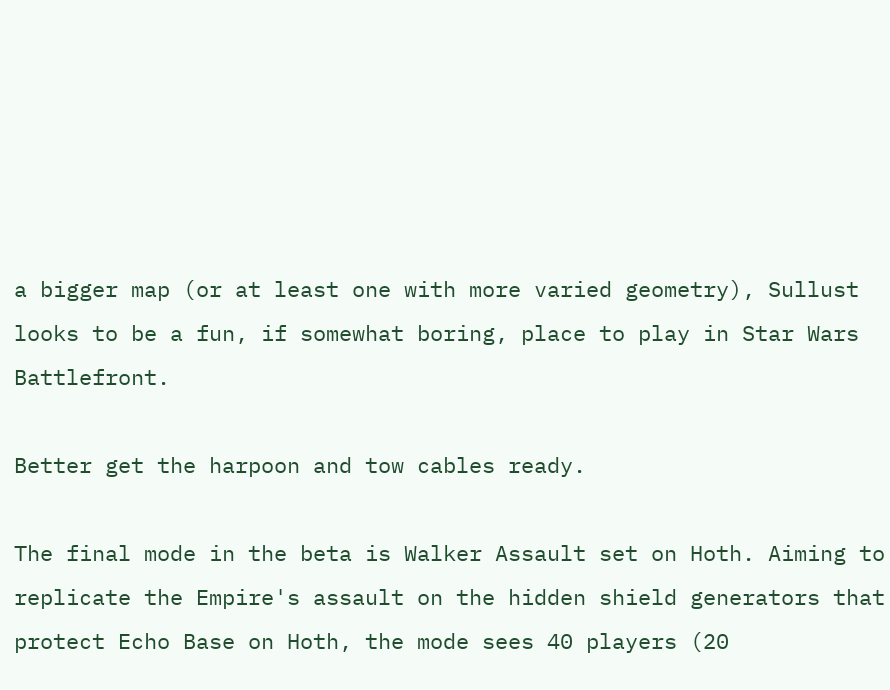a bigger map (or at least one with more varied geometry), Sullust looks to be a fun, if somewhat boring, place to play in Star Wars Battlefront.

Better get the harpoon and tow cables ready.

The final mode in the beta is Walker Assault set on Hoth. Aiming to replicate the Empire's assault on the hidden shield generators that protect Echo Base on Hoth, the mode sees 40 players (20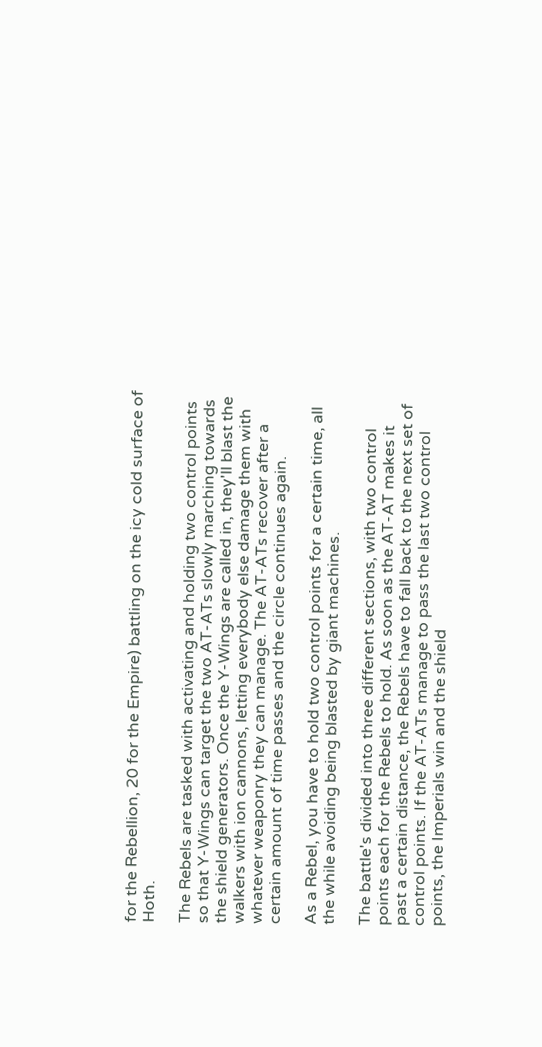for the Rebellion, 20 for the Empire) battling on the icy cold surface of Hoth.

The Rebels are tasked with activating and holding two control points so that Y-Wings can target the two AT-ATs slowly marching towards the shield generators. Once the Y-Wings are called in, they'll blast the walkers with ion cannons, letting everybody else damage them with whatever weaponry they can manage. The AT-ATs recover after a certain amount of time passes and the circle continues again.

As a Rebel, you have to hold two control points for a certain time, all the while avoiding being blasted by giant machines.

The battle's divided into three different sections, with two control points each for the Rebels to hold. As soon as the AT-AT makes it past a certain distance, the Rebels have to fall back to the next set of control points. If the AT-ATs manage to pass the last two control points, the Imperials win and the shield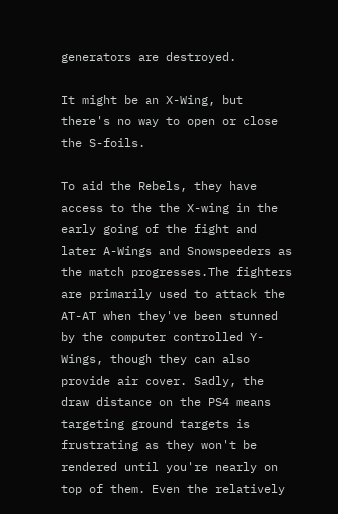generators are destroyed.

It might be an X-Wing, but there's no way to open or close the S-foils.

To aid the Rebels, they have access to the the X-wing in the early going of the fight and later A-Wings and Snowspeeders as the match progresses.The fighters are primarily used to attack the AT-AT when they've been stunned by the computer controlled Y-Wings, though they can also provide air cover. Sadly, the draw distance on the PS4 means targeting ground targets is frustrating as they won't be rendered until you're nearly on top of them. Even the relatively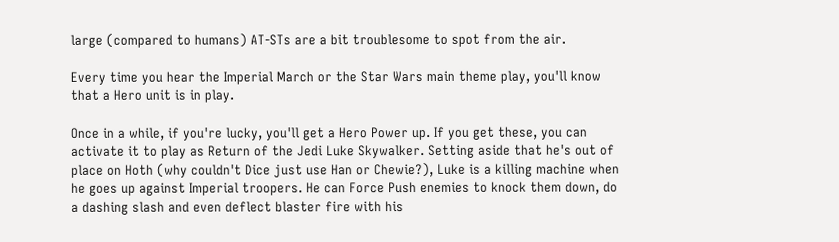large (compared to humans) AT-STs are a bit troublesome to spot from the air.

Every time you hear the Imperial March or the Star Wars main theme play, you'll know that a Hero unit is in play.

Once in a while, if you're lucky, you'll get a Hero Power up. If you get these, you can activate it to play as Return of the Jedi Luke Skywalker. Setting aside that he's out of place on Hoth (why couldn't Dice just use Han or Chewie?), Luke is a killing machine when he goes up against Imperial troopers. He can Force Push enemies to knock them down, do a dashing slash and even deflect blaster fire with his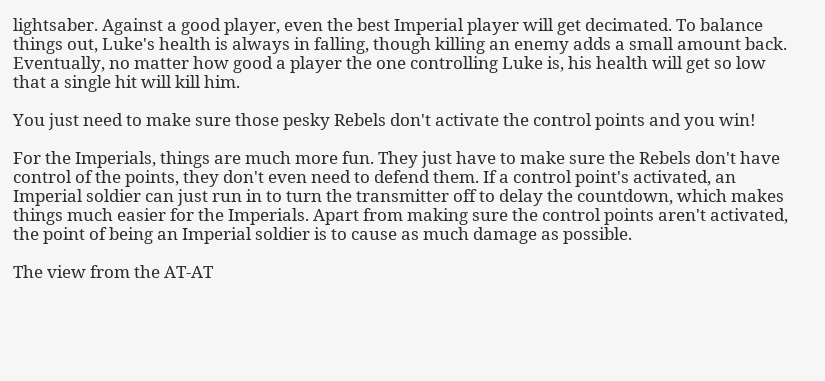lightsaber. Against a good player, even the best Imperial player will get decimated. To balance things out, Luke's health is always in falling, though killing an enemy adds a small amount back. Eventually, no matter how good a player the one controlling Luke is, his health will get so low that a single hit will kill him.

You just need to make sure those pesky Rebels don't activate the control points and you win!

For the Imperials, things are much more fun. They just have to make sure the Rebels don't have control of the points, they don't even need to defend them. If a control point's activated, an Imperial soldier can just run in to turn the transmitter off to delay the countdown, which makes things much easier for the Imperials. Apart from making sure the control points aren't activated, the point of being an Imperial soldier is to cause as much damage as possible.

The view from the AT-AT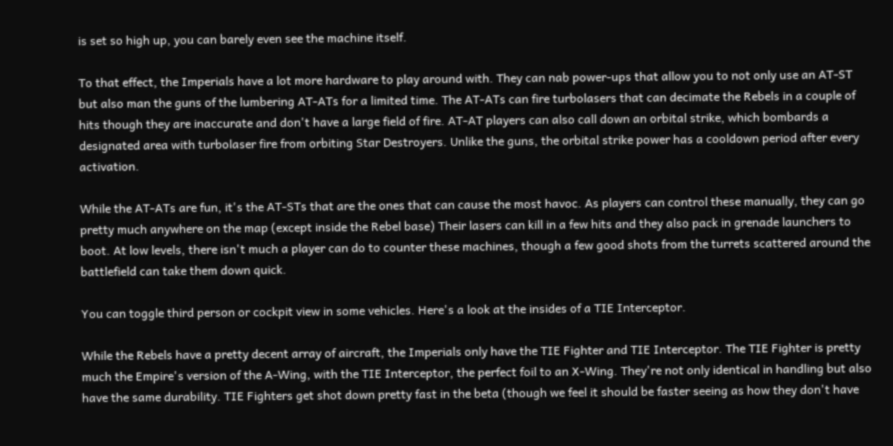is set so high up, you can barely even see the machine itself.

To that effect, the Imperials have a lot more hardware to play around with. They can nab power-ups that allow you to not only use an AT-ST but also man the guns of the lumbering AT-ATs for a limited time. The AT-ATs can fire turbolasers that can decimate the Rebels in a couple of hits though they are inaccurate and don't have a large field of fire. AT-AT players can also call down an orbital strike, which bombards a designated area with turbolaser fire from orbiting Star Destroyers. Unlike the guns, the orbital strike power has a cooldown period after every activation.

While the AT-ATs are fun, it's the AT-STs that are the ones that can cause the most havoc. As players can control these manually, they can go pretty much anywhere on the map (except inside the Rebel base) Their lasers can kill in a few hits and they also pack in grenade launchers to boot. At low levels, there isn't much a player can do to counter these machines, though a few good shots from the turrets scattered around the battlefield can take them down quick.

You can toggle third person or cockpit view in some vehicles. Here's a look at the insides of a TIE Interceptor.

While the Rebels have a pretty decent array of aircraft, the Imperials only have the TIE Fighter and TIE Interceptor. The TIE Fighter is pretty much the Empire's version of the A-Wing, with the TIE Interceptor, the perfect foil to an X-Wing. They're not only identical in handling but also have the same durability. TIE Fighters get shot down pretty fast in the beta (though we feel it should be faster seeing as how they don't have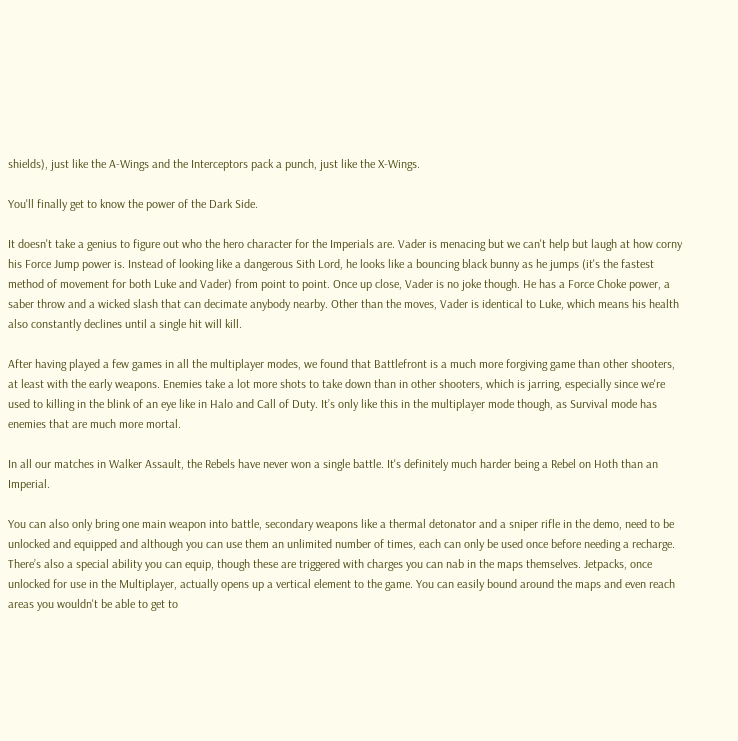shields), just like the A-Wings and the Interceptors pack a punch, just like the X-Wings.

You'll finally get to know the power of the Dark Side.

It doesn't take a genius to figure out who the hero character for the Imperials are. Vader is menacing but we can't help but laugh at how corny his Force Jump power is. Instead of looking like a dangerous Sith Lord, he looks like a bouncing black bunny as he jumps (it's the fastest method of movement for both Luke and Vader) from point to point. Once up close, Vader is no joke though. He has a Force Choke power, a saber throw and a wicked slash that can decimate anybody nearby. Other than the moves, Vader is identical to Luke, which means his health also constantly declines until a single hit will kill.

After having played a few games in all the multiplayer modes, we found that Battlefront is a much more forgiving game than other shooters, at least with the early weapons. Enemies take a lot more shots to take down than in other shooters, which is jarring, especially since we're used to killing in the blink of an eye like in Halo and Call of Duty. It’s only like this in the multiplayer mode though, as Survival mode has enemies that are much more mortal.

In all our matches in Walker Assault, the Rebels have never won a single battle. It's definitely much harder being a Rebel on Hoth than an Imperial.

You can also only bring one main weapon into battle, secondary weapons like a thermal detonator and a sniper rifle in the demo, need to be unlocked and equipped and although you can use them an unlimited number of times, each can only be used once before needing a recharge. There’s also a special ability you can equip, though these are triggered with charges you can nab in the maps themselves. Jetpacks, once unlocked for use in the Multiplayer, actually opens up a vertical element to the game. You can easily bound around the maps and even reach areas you wouldn't be able to get to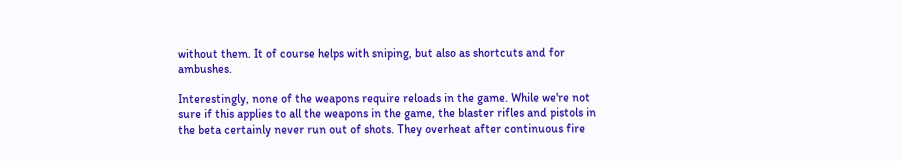without them. It of course helps with sniping, but also as shortcuts and for ambushes.

Interestingly, none of the weapons require reloads in the game. While we're not sure if this applies to all the weapons in the game, the blaster rifles and pistols in the beta certainly never run out of shots. They overheat after continuous fire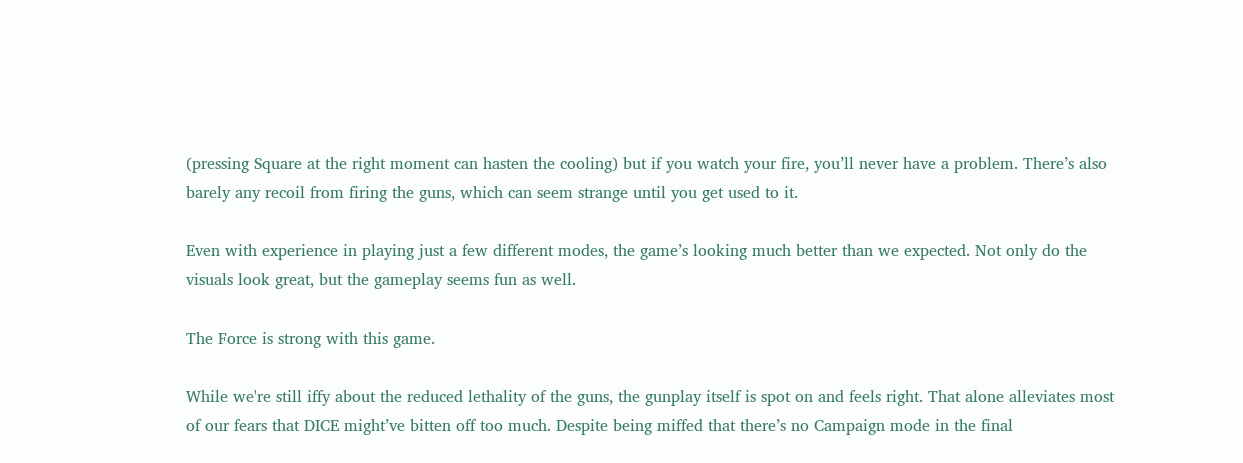(pressing Square at the right moment can hasten the cooling) but if you watch your fire, you’ll never have a problem. There’s also barely any recoil from firing the guns, which can seem strange until you get used to it.

Even with experience in playing just a few different modes, the game’s looking much better than we expected. Not only do the visuals look great, but the gameplay seems fun as well.

The Force is strong with this game.

While we're still iffy about the reduced lethality of the guns, the gunplay itself is spot on and feels right. That alone alleviates most of our fears that DICE might’ve bitten off too much. Despite being miffed that there’s no Campaign mode in the final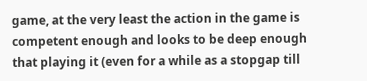game, at the very least the action in the game is competent enough and looks to be deep enough that playing it (even for a while as a stopgap till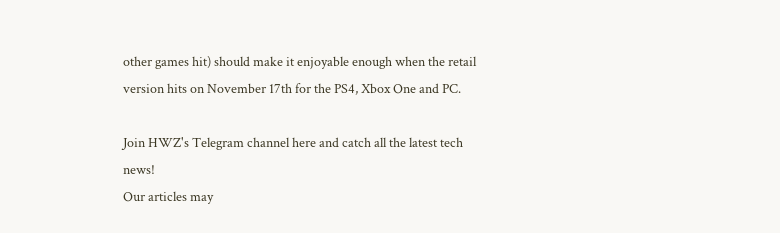other games hit) should make it enjoyable enough when the retail version hits on November 17th for the PS4, Xbox One and PC.

Join HWZ's Telegram channel here and catch all the latest tech news!
Our articles may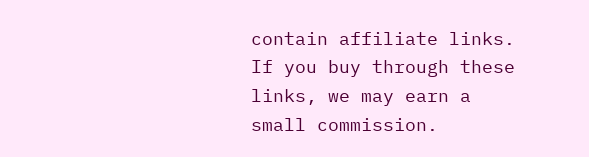contain affiliate links. If you buy through these links, we may earn a small commission.